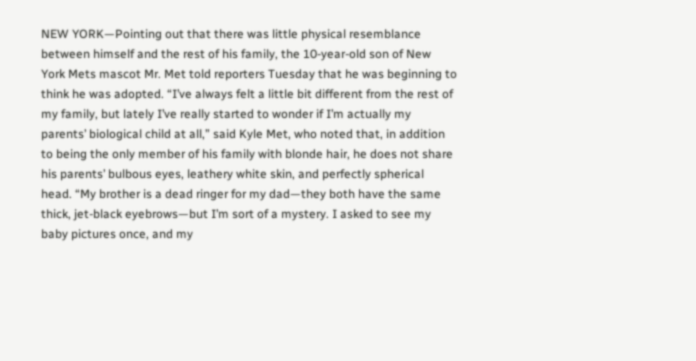NEW YORK—Pointing out that there was little physical resemblance between himself and the rest of his family, the 10-year-old son of New York Mets mascot Mr. Met told reporters Tuesday that he was beginning to think he was adopted. “I’ve always felt a little bit different from the rest of my family, but lately I’ve really started to wonder if I’m actually my parents’ biological child at all,” said Kyle Met, who noted that, in addition to being the only member of his family with blonde hair, he does not share his parents’ bulbous eyes, leathery white skin, and perfectly spherical head. “My brother is a dead ringer for my dad—they both have the same thick, jet-black eyebrows—but I’m sort of a mystery. I asked to see my baby pictures once, and my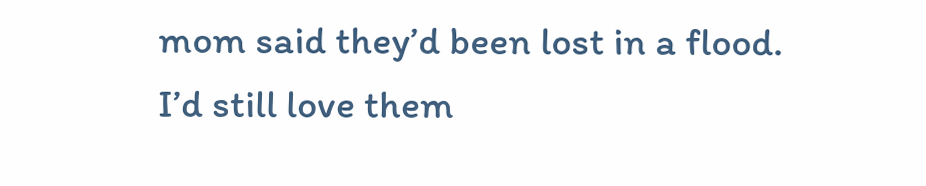mom said they’d been lost in a flood. I’d still love them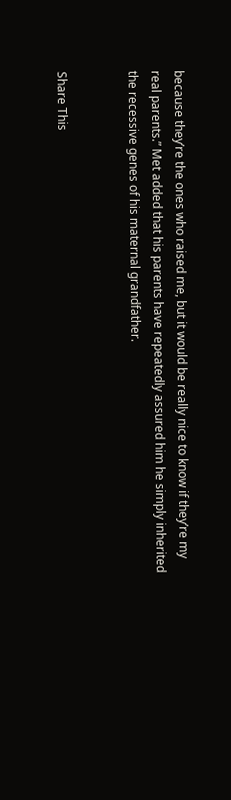because they’re the ones who raised me, but it would be really nice to know if they’re my real parents.” Met added that his parents have repeatedly assured him he simply inherited the recessive genes of his maternal grandfather.


Share This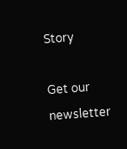Story

Get our newsletter